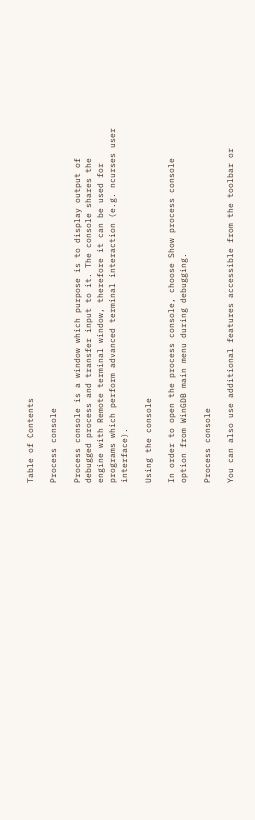Table of Contents

Process console

Process console is a window which purpose is to display output of debugged process and transfer input to it. The console shares the engine with Remote terminal window, therefore it can be used for programs which perform advanced terminal interaction (e.g. ncurses user interface).

Using the console

In order to open the process console, choose Show process console option from WinGDB main menu during debugging.

Process console

You can also use additional features accessible from the toolbar or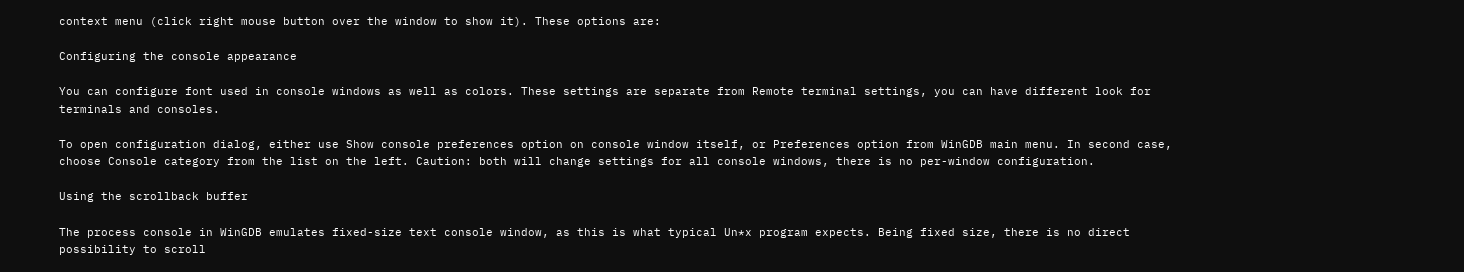context menu (click right mouse button over the window to show it). These options are:

Configuring the console appearance

You can configure font used in console windows as well as colors. These settings are separate from Remote terminal settings, you can have different look for terminals and consoles.

To open configuration dialog, either use Show console preferences option on console window itself, or Preferences option from WinGDB main menu. In second case, choose Console category from the list on the left. Caution: both will change settings for all console windows, there is no per-window configuration.

Using the scrollback buffer

The process console in WinGDB emulates fixed-size text console window, as this is what typical Un*x program expects. Being fixed size, there is no direct possibility to scroll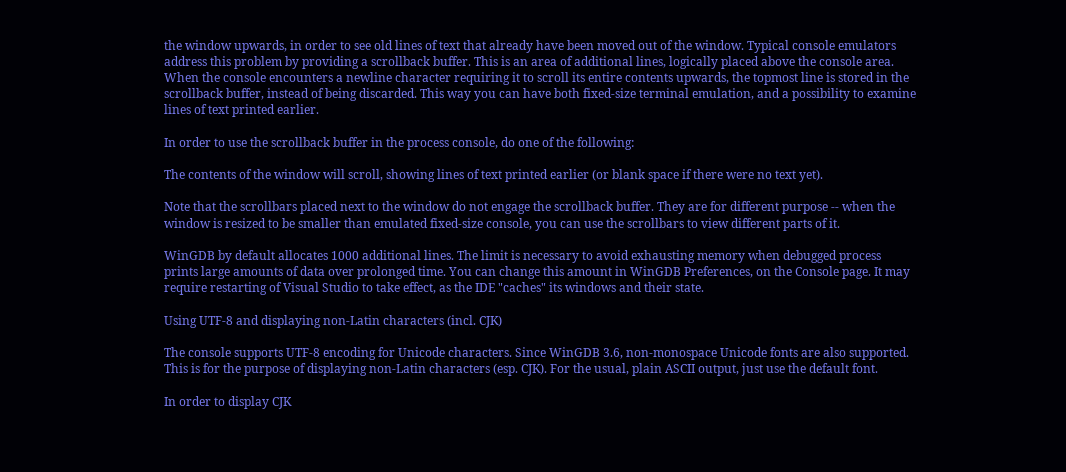the window upwards, in order to see old lines of text that already have been moved out of the window. Typical console emulators address this problem by providing a scrollback buffer. This is an area of additional lines, logically placed above the console area. When the console encounters a newline character requiring it to scroll its entire contents upwards, the topmost line is stored in the scrollback buffer, instead of being discarded. This way you can have both fixed-size terminal emulation, and a possibility to examine lines of text printed earlier.

In order to use the scrollback buffer in the process console, do one of the following:

The contents of the window will scroll, showing lines of text printed earlier (or blank space if there were no text yet).

Note that the scrollbars placed next to the window do not engage the scrollback buffer. They are for different purpose -- when the window is resized to be smaller than emulated fixed-size console, you can use the scrollbars to view different parts of it.

WinGDB by default allocates 1000 additional lines. The limit is necessary to avoid exhausting memory when debugged process prints large amounts of data over prolonged time. You can change this amount in WinGDB Preferences, on the Console page. It may require restarting of Visual Studio to take effect, as the IDE "caches" its windows and their state.

Using UTF-8 and displaying non-Latin characters (incl. CJK)

The console supports UTF-8 encoding for Unicode characters. Since WinGDB 3.6, non-monospace Unicode fonts are also supported. This is for the purpose of displaying non-Latin characters (esp. CJK). For the usual, plain ASCII output, just use the default font.

In order to display CJK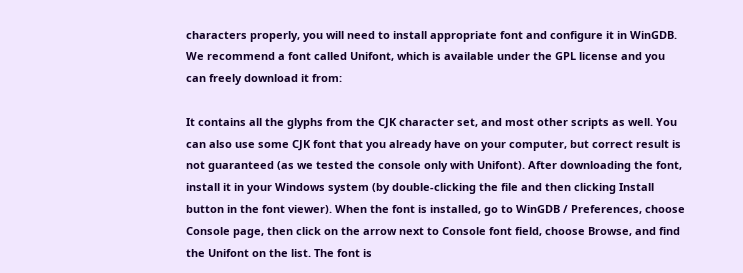characters properly, you will need to install appropriate font and configure it in WinGDB. We recommend a font called Unifont, which is available under the GPL license and you can freely download it from:

It contains all the glyphs from the CJK character set, and most other scripts as well. You can also use some CJK font that you already have on your computer, but correct result is not guaranteed (as we tested the console only with Unifont). After downloading the font, install it in your Windows system (by double-clicking the file and then clicking Install button in the font viewer). When the font is installed, go to WinGDB / Preferences, choose Console page, then click on the arrow next to Console font field, choose Browse, and find the Unifont on the list. The font is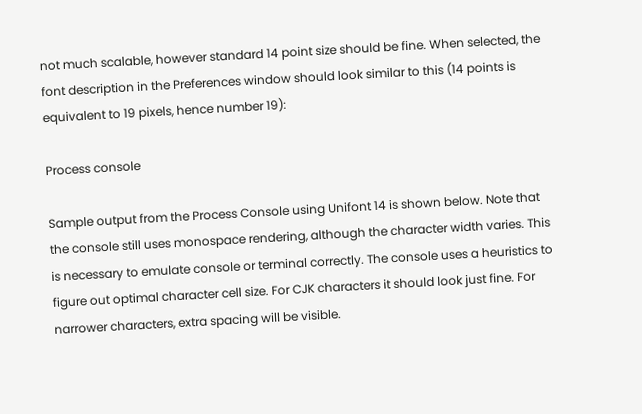not much scalable, however standard 14 point size should be fine. When selected, the font description in the Preferences window should look similar to this (14 points is equivalent to 19 pixels, hence number 19):

Process console

Sample output from the Process Console using Unifont 14 is shown below. Note that the console still uses monospace rendering, although the character width varies. This is necessary to emulate console or terminal correctly. The console uses a heuristics to figure out optimal character cell size. For CJK characters it should look just fine. For narrower characters, extra spacing will be visible.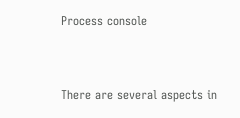Process console


There are several aspects in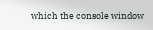which the console window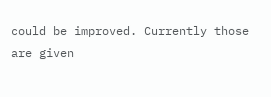could be improved. Currently those are given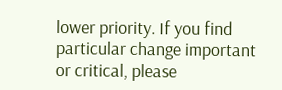lower priority. If you find particular change important or critical, please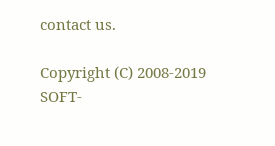contact us.

Copyright (C) 2008-2019 SOFT-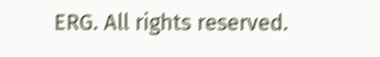ERG. All rights reserved.